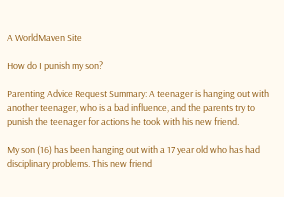A WorldMaven Site

How do I punish my son?

Parenting Advice Request Summary: A teenager is hanging out with another teenager, who is a bad influence, and the parents try to punish the teenager for actions he took with his new friend.

My son (16) has been hanging out with a 17 year old who has had disciplinary problems. This new friend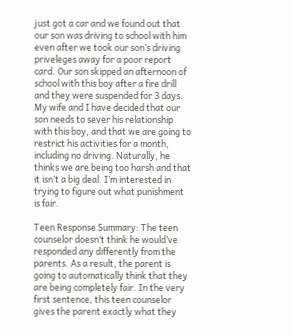just got a car and we found out that our son was driving to school with him even after we took our son’s driving priveleges away for a poor report card. Our son skipped an afternoon of school with this boy after a fire drill and they were suspended for 3 days. My wife and I have decided that our son needs to sever his relationship with this boy, and that we are going to restrict his activities for a month, including no driving. Naturally, he thinks we are being too harsh and that it isn’t a big deal. I’m interested in trying to figure out what punishment is fair.

Teen Response Summary: The teen counselor doesn’t think he would’ve responded any differently from the parents. As a result, the parent is going to automatically think that they are being completely fair. In the very first sentence, this teen counselor gives the parent exactly what they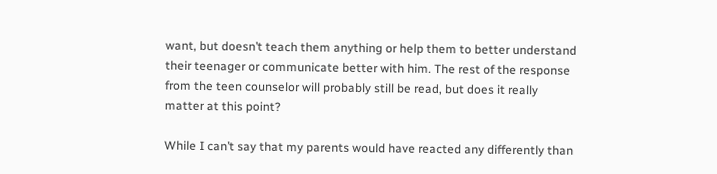want, but doesn’t teach them anything or help them to better understand their teenager or communicate better with him. The rest of the response from the teen counselor will probably still be read, but does it really matter at this point?

While I can’t say that my parents would have reacted any differently than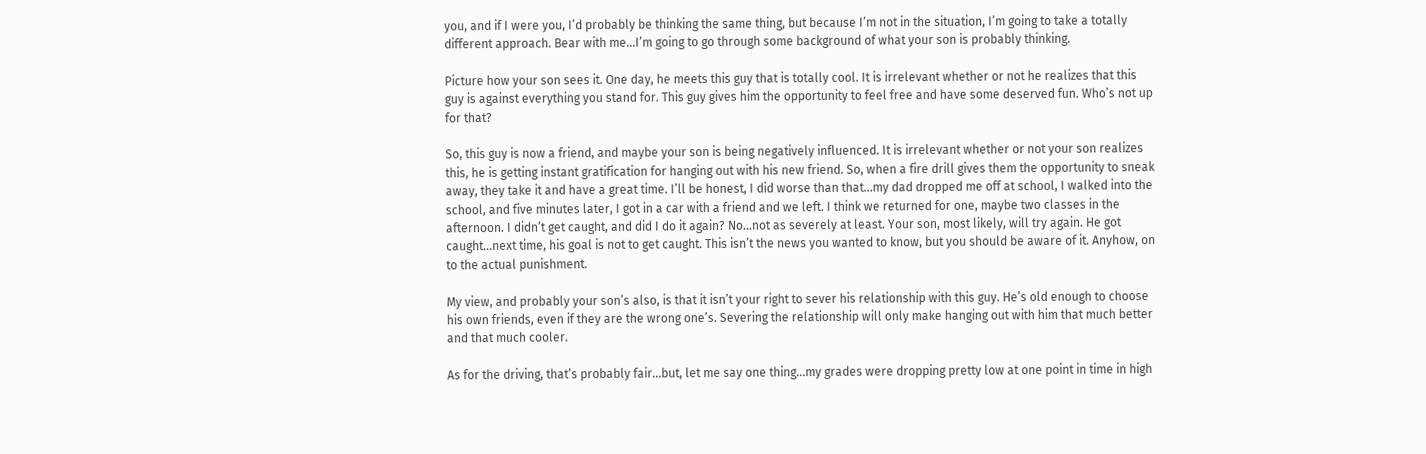you, and if I were you, I’d probably be thinking the same thing, but because I’m not in the situation, I’m going to take a totally different approach. Bear with me…I’m going to go through some background of what your son is probably thinking.

Picture how your son sees it. One day, he meets this guy that is totally cool. It is irrelevant whether or not he realizes that this guy is against everything you stand for. This guy gives him the opportunity to feel free and have some deserved fun. Who’s not up for that?

So, this guy is now a friend, and maybe your son is being negatively influenced. It is irrelevant whether or not your son realizes this, he is getting instant gratification for hanging out with his new friend. So, when a fire drill gives them the opportunity to sneak away, they take it and have a great time. I’ll be honest, I did worse than that…my dad dropped me off at school, I walked into the school, and five minutes later, I got in a car with a friend and we left. I think we returned for one, maybe two classes in the afternoon. I didn’t get caught, and did I do it again? No…not as severely at least. Your son, most likely, will try again. He got caught…next time, his goal is not to get caught. This isn’t the news you wanted to know, but you should be aware of it. Anyhow, on to the actual punishment.

My view, and probably your son’s also, is that it isn’t your right to sever his relationship with this guy. He’s old enough to choose his own friends, even if they are the wrong one’s. Severing the relationship will only make hanging out with him that much better and that much cooler.

As for the driving, that’s probably fair…but, let me say one thing…my grades were dropping pretty low at one point in time in high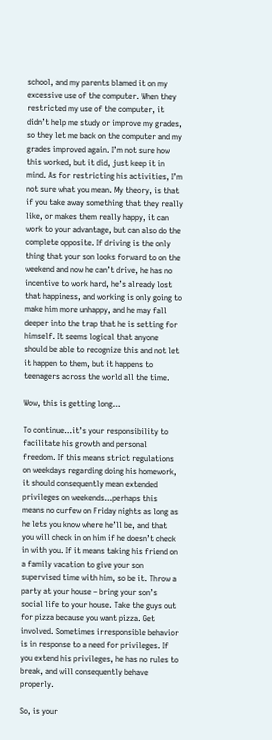school, and my parents blamed it on my excessive use of the computer. When they restricted my use of the computer, it didn’t help me study or improve my grades, so they let me back on the computer and my grades improved again. I’m not sure how this worked, but it did, just keep it in mind. As for restricting his activities, I’m not sure what you mean. My theory, is that if you take away something that they really like, or makes them really happy, it can work to your advantage, but can also do the complete opposite. If driving is the only thing that your son looks forward to on the weekend and now he can’t drive, he has no incentive to work hard, he’s already lost that happiness, and working is only going to make him more unhappy, and he may fall deeper into the trap that he is setting for himself. It seems logical that anyone should be able to recognize this and not let it happen to them, but it happens to teenagers across the world all the time.

Wow, this is getting long…

To continue…it’s your responsibility to facilitate his growth and personal freedom. If this means strict regulations on weekdays regarding doing his homework, it should consequently mean extended privileges on weekends…perhaps this means no curfew on Friday nights as long as he lets you know where he’ll be, and that you will check in on him if he doesn’t check in with you. If it means taking his friend on a family vacation to give your son supervised time with him, so be it. Throw a party at your house – bring your son’s social life to your house. Take the guys out for pizza because you want pizza. Get involved. Sometimes irresponsible behavior is in response to a need for privileges. If you extend his privileges, he has no rules to break, and will consequently behave properly.

So, is your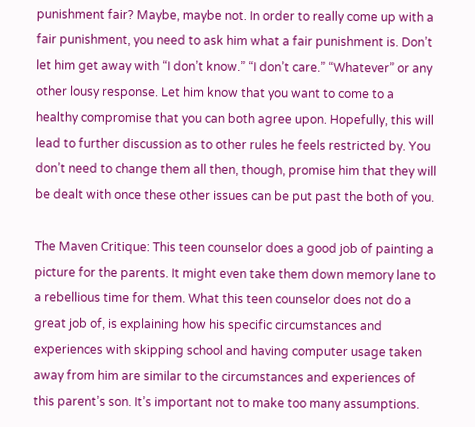punishment fair? Maybe, maybe not. In order to really come up with a fair punishment, you need to ask him what a fair punishment is. Don’t let him get away with “I don’t know.” “I don’t care.” “Whatever” or any other lousy response. Let him know that you want to come to a healthy compromise that you can both agree upon. Hopefully, this will lead to further discussion as to other rules he feels restricted by. You don’t need to change them all then, though, promise him that they will be dealt with once these other issues can be put past the both of you.

The Maven Critique: This teen counselor does a good job of painting a picture for the parents. It might even take them down memory lane to a rebellious time for them. What this teen counselor does not do a great job of, is explaining how his specific circumstances and experiences with skipping school and having computer usage taken away from him are similar to the circumstances and experiences of this parent’s son. It’s important not to make too many assumptions.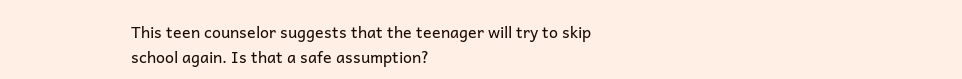This teen counselor suggests that the teenager will try to skip school again. Is that a safe assumption?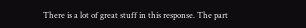There is a lot of great stuff in this response. The part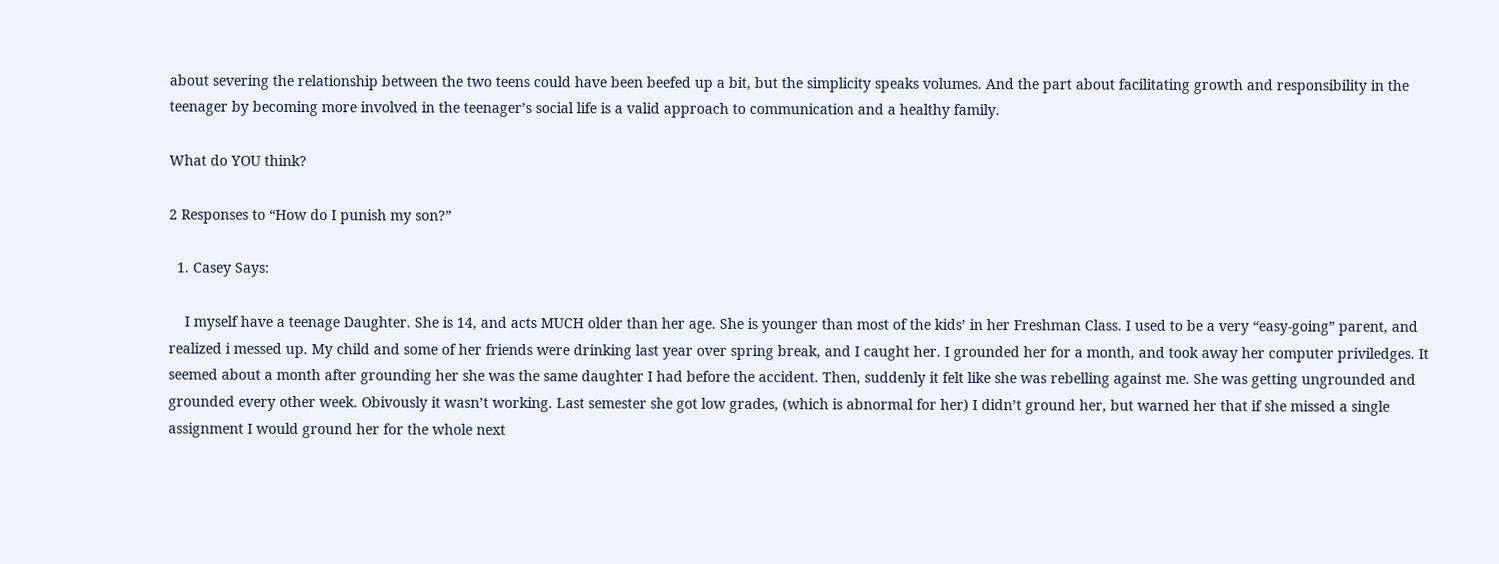about severing the relationship between the two teens could have been beefed up a bit, but the simplicity speaks volumes. And the part about facilitating growth and responsibility in the teenager by becoming more involved in the teenager’s social life is a valid approach to communication and a healthy family.

What do YOU think?

2 Responses to “How do I punish my son?”

  1. Casey Says:

    I myself have a teenage Daughter. She is 14, and acts MUCH older than her age. She is younger than most of the kids’ in her Freshman Class. I used to be a very “easy-going” parent, and realized i messed up. My child and some of her friends were drinking last year over spring break, and I caught her. I grounded her for a month, and took away her computer priviledges. It seemed about a month after grounding her she was the same daughter I had before the accident. Then, suddenly it felt like she was rebelling against me. She was getting ungrounded and grounded every other week. Obivously it wasn’t working. Last semester she got low grades, (which is abnormal for her) I didn’t ground her, but warned her that if she missed a single assignment I would ground her for the whole next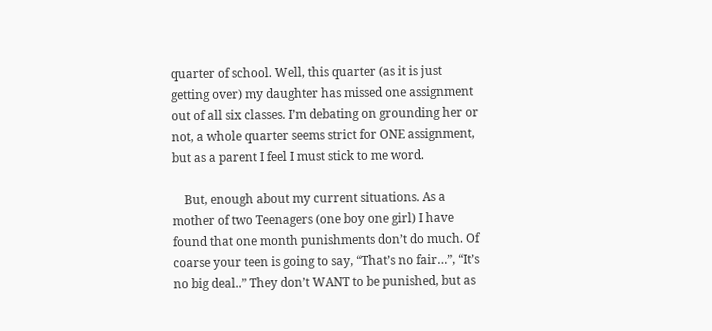quarter of school. Well, this quarter (as it is just getting over) my daughter has missed one assignment out of all six classes. I’m debating on grounding her or not, a whole quarter seems strict for ONE assignment, but as a parent I feel I must stick to me word.

    But, enough about my current situations. As a mother of two Teenagers (one boy one girl) I have found that one month punishments don’t do much. Of coarse your teen is going to say, “That’s no fair…”, “It’s no big deal..” They don’t WANT to be punished, but as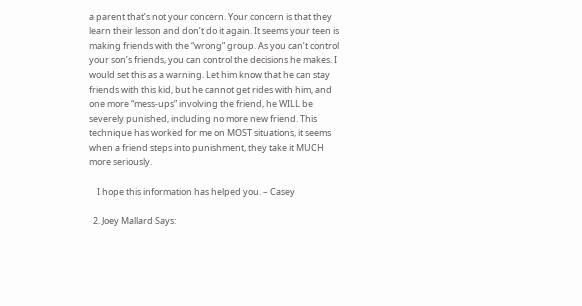a parent that’s not your concern. Your concern is that they learn their lesson and don’t do it again. It seems your teen is making friends with the “wrong” group. As you can’t control your son’s friends, you can control the decisions he makes. I would set this as a warning. Let him know that he can stay friends with this kid, but he cannot get rides with him, and one more “mess-ups” involving the friend, he WILL be severely punished, including no more new friend. This technique has worked for me on MOST situations, it seems when a friend steps into punishment, they take it MUCH more seriously.

    I hope this information has helped you. – Casey

  2. Joey Mallard Says: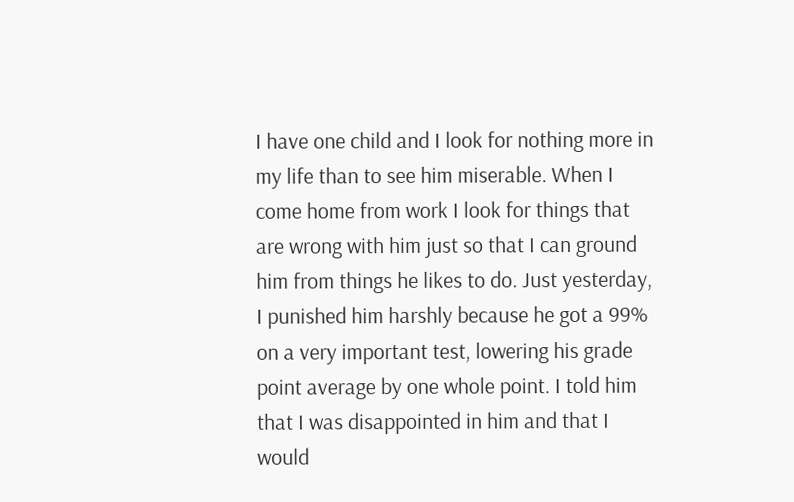I have one child and I look for nothing more in my life than to see him miserable. When I come home from work I look for things that are wrong with him just so that I can ground him from things he likes to do. Just yesterday, I punished him harshly because he got a 99% on a very important test, lowering his grade point average by one whole point. I told him that I was disappointed in him and that I would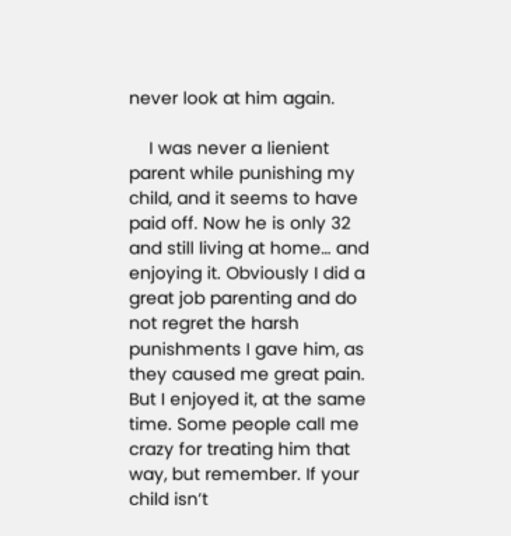never look at him again.

    I was never a lienient parent while punishing my child, and it seems to have paid off. Now he is only 32 and still living at home… and enjoying it. Obviously I did a great job parenting and do not regret the harsh punishments I gave him, as they caused me great pain. But I enjoyed it, at the same time. Some people call me crazy for treating him that way, but remember. If your child isn’t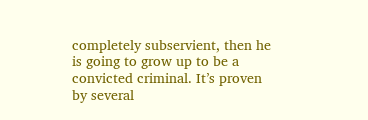completely subservient, then he is going to grow up to be a convicted criminal. It’s proven by several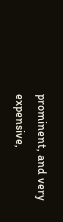prominent, and very expensive,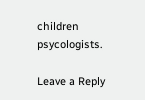children psycologists.

Leave a Reply